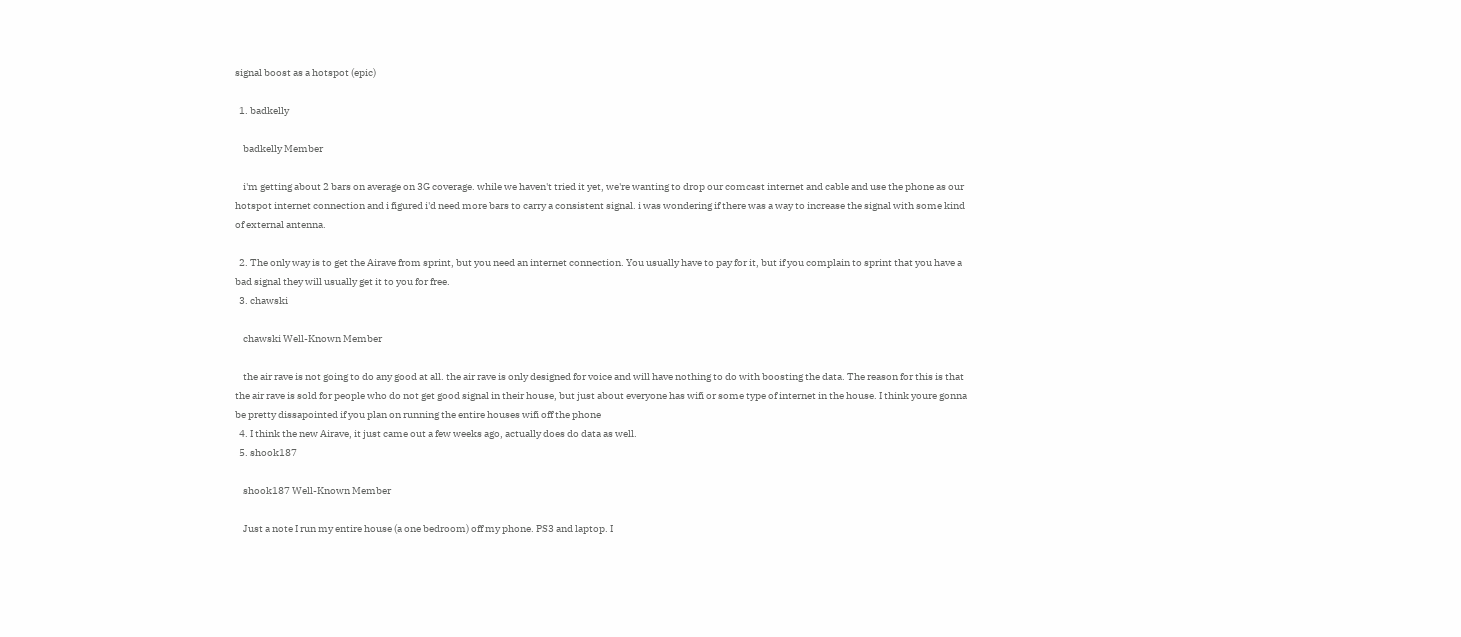signal boost as a hotspot (epic)

  1. badkelly

    badkelly Member

    i'm getting about 2 bars on average on 3G coverage. while we haven't tried it yet, we're wanting to drop our comcast internet and cable and use the phone as our hotspot internet connection and i figured i'd need more bars to carry a consistent signal. i was wondering if there was a way to increase the signal with some kind of external antenna.

  2. The only way is to get the Airave from sprint, but you need an internet connection. You usually have to pay for it, but if you complain to sprint that you have a bad signal they will usually get it to you for free.
  3. chawski

    chawski Well-Known Member

    the air rave is not going to do any good at all. the air rave is only designed for voice and will have nothing to do with boosting the data. The reason for this is that the air rave is sold for people who do not get good signal in their house, but just about everyone has wifi or some type of internet in the house. I think youre gonna be pretty dissapointed if you plan on running the entire houses wifi off the phone
  4. I think the new Airave, it just came out a few weeks ago, actually does do data as well.
  5. shook187

    shook187 Well-Known Member

    Just a note I run my entire house (a one bedroom) off my phone. PS3 and laptop. I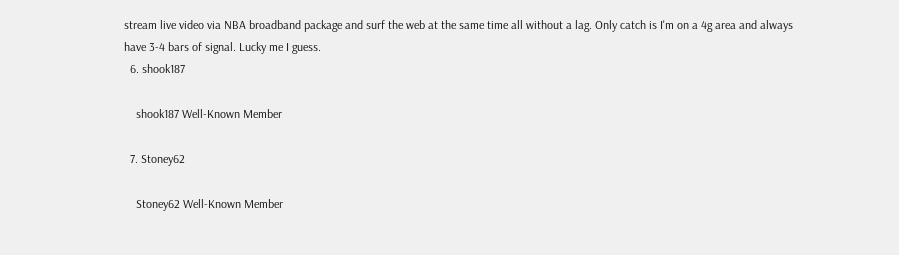stream live video via NBA broadband package and surf the web at the same time all without a lag. Only catch is I'm on a 4g area and always have 3-4 bars of signal. Lucky me I guess.
  6. shook187

    shook187 Well-Known Member

  7. Stoney62

    Stoney62 Well-Known Member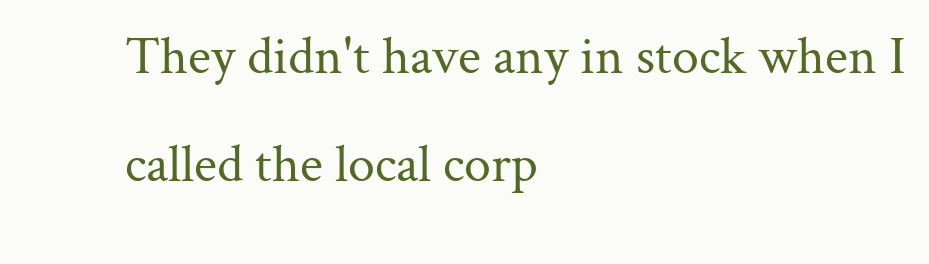They didn't have any in stock when I called the local corp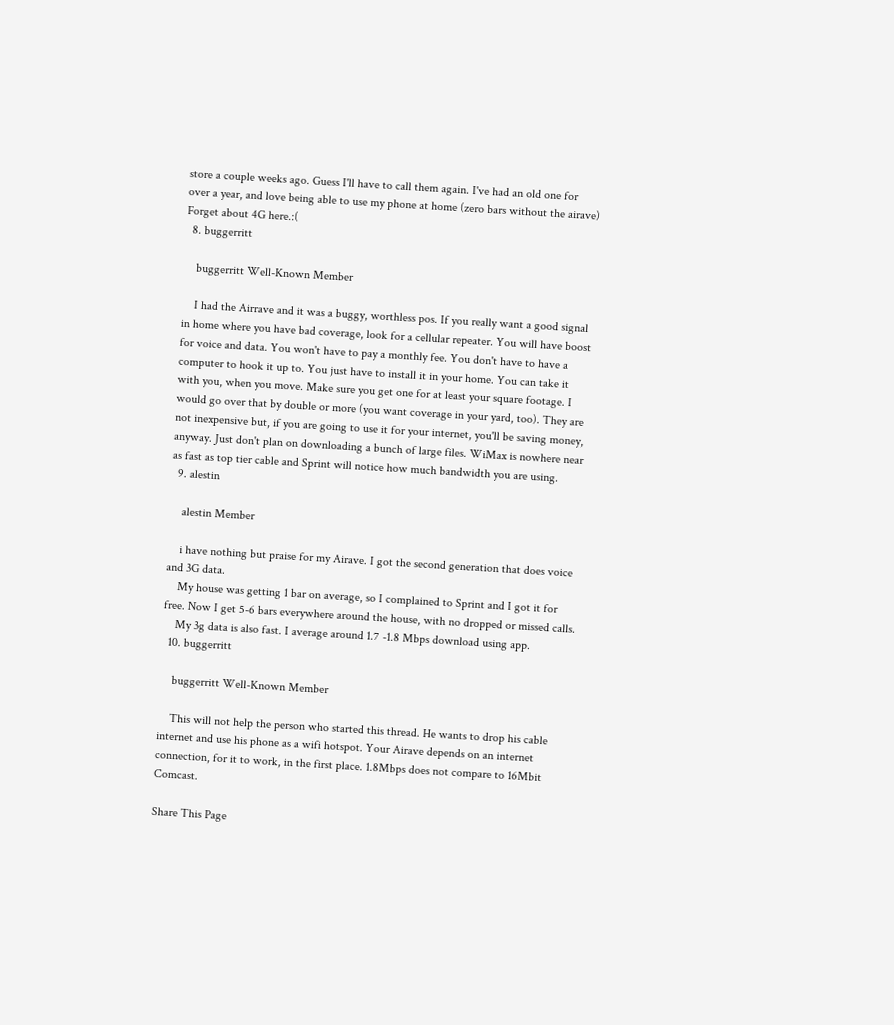store a couple weeks ago. Guess I'll have to call them again. I've had an old one for over a year, and love being able to use my phone at home (zero bars without the airave) Forget about 4G here.:(
  8. buggerritt

    buggerritt Well-Known Member

    I had the Airrave and it was a buggy, worthless pos. If you really want a good signal in home where you have bad coverage, look for a cellular repeater. You will have boost for voice and data. You won't have to pay a monthly fee. You don't have to have a computer to hook it up to. You just have to install it in your home. You can take it with you, when you move. Make sure you get one for at least your square footage. I would go over that by double or more (you want coverage in your yard, too). They are not inexpensive but, if you are going to use it for your internet, you'll be saving money, anyway. Just don't plan on downloading a bunch of large files. WiMax is nowhere near as fast as top tier cable and Sprint will notice how much bandwidth you are using.
  9. alestin

    alestin Member

    i have nothing but praise for my Airave. I got the second generation that does voice and 3G data.
    My house was getting 1 bar on average, so I complained to Sprint and I got it for free. Now I get 5-6 bars everywhere around the house, with no dropped or missed calls.
    My 3g data is also fast. I average around 1.7 -1.8 Mbps download using app.
  10. buggerritt

    buggerritt Well-Known Member

    This will not help the person who started this thread. He wants to drop his cable internet and use his phone as a wifi hotspot. Your Airave depends on an internet connection, for it to work, in the first place. 1.8Mbps does not compare to 16Mbit Comcast.

Share This Page